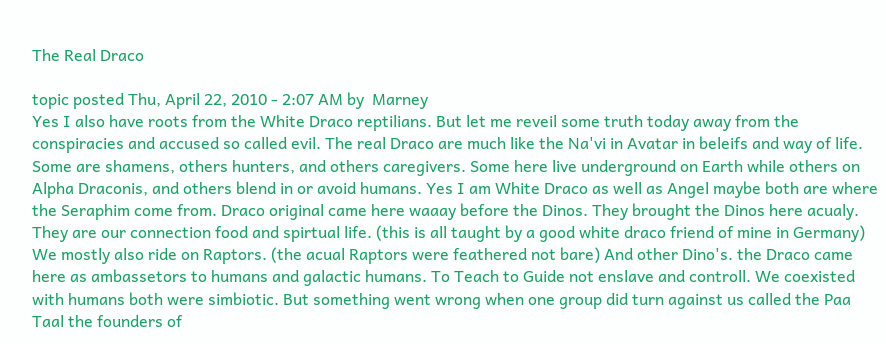The Real Draco

topic posted Thu, April 22, 2010 - 2:07 AM by  Marney
Yes I also have roots from the White Draco reptilians. But let me reveil some truth today away from the conspiracies and accused so called evil. The real Draco are much like the Na'vi in Avatar in beleifs and way of life. Some are shamens, others hunters, and others caregivers. Some here live underground on Earth while others on Alpha Draconis, and others blend in or avoid humans. Yes I am White Draco as well as Angel maybe both are where the Seraphim come from. Draco original came here waaay before the Dinos. They brought the Dinos here acualy. They are our connection food and spirtual life. (this is all taught by a good white draco friend of mine in Germany) We mostly also ride on Raptors. (the acual Raptors were feathered not bare) And other Dino's. the Draco came here as ambassetors to humans and galactic humans. To Teach to Guide not enslave and controll. We coexisted with humans both were simbiotic. But something went wrong when one group did turn against us called the Paa Taal the founders of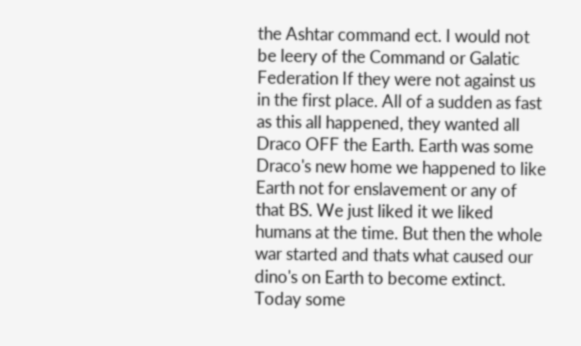the Ashtar command ect. I would not be leery of the Command or Galatic Federation If they were not against us in the first place. All of a sudden as fast as this all happened, they wanted all Draco OFF the Earth. Earth was some Draco's new home we happened to like Earth not for enslavement or any of that BS. We just liked it we liked humans at the time. But then the whole war started and thats what caused our dino's on Earth to become extinct. Today some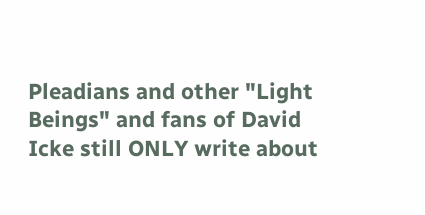Pleadians and other "Light Beings" and fans of David Icke still ONLY write about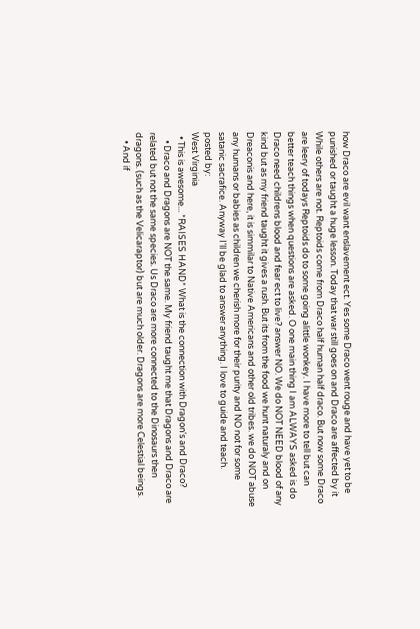how Draco are evil want enslavement ect. Yes some Draco went rouge and have yet to be punished or taught a huge lesson. Today that war still goes on and Draco are affected by it While others are not. Reptoids come from Draco half human half draco. But now some Draco are leery of todays Reptoids do to some going alittle wonkey. I have more to tell but can better teach things when questions are asked. O one main thing I am ALWAYS asked is do Draco need childrens blood and fear ect to live? answer NO. We do NOT NEED blood of any kind but as my friend taught it gives a rush. But its from the food we hunt naturaly and on Dreaconis and here, it is simmilar to Native Americans and other old tribes. we do NOT abuse any humans or babies as children we cherish more for their purity and NO not for some satanic sacrafice. Anyway I'll be glad to answer anything. I love to guide and teach.
posted by:
West Virginia
  • This is awesome... *RAISES HAND* What is the connection with Dragon's and Draco?
    • Draco and Dragons are NOT the same. My friend taught me that Dragons and Draco are related but not the same species. Us Draco are more connected to the Dinosaurs then dragons. (such as the Velicaraptor) but are much older. Dragons are more Celestial beings.
    • And if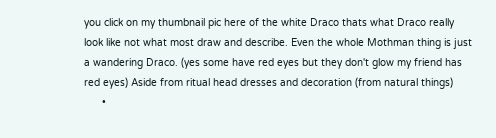you click on my thumbnail pic here of the white Draco thats what Draco really look like not what most draw and describe. Even the whole Mothman thing is just a wandering Draco. (yes some have red eyes but they don't glow my friend has red eyes) Aside from ritual head dresses and decoration (from natural things)
      •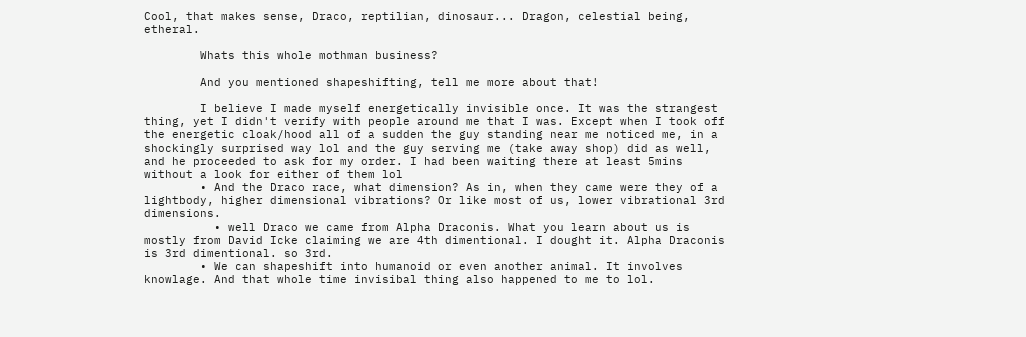Cool, that makes sense, Draco, reptilian, dinosaur... Dragon, celestial being, etheral.

        Whats this whole mothman business?

        And you mentioned shapeshifting, tell me more about that!

        I believe I made myself energetically invisible once. It was the strangest thing, yet I didn't verify with people around me that I was. Except when I took off the energetic cloak/hood all of a sudden the guy standing near me noticed me, in a shockingly surprised way lol and the guy serving me (take away shop) did as well, and he proceeded to ask for my order. I had been waiting there at least 5mins without a look for either of them lol
        • And the Draco race, what dimension? As in, when they came were they of a lightbody, higher dimensional vibrations? Or like most of us, lower vibrational 3rd dimensions.
          • well Draco we came from Alpha Draconis. What you learn about us is mostly from David Icke claiming we are 4th dimentional. I dought it. Alpha Draconis is 3rd dimentional. so 3rd.
        • We can shapeshift into humanoid or even another animal. It involves knowlage. And that whole time invisibal thing also happened to me to lol.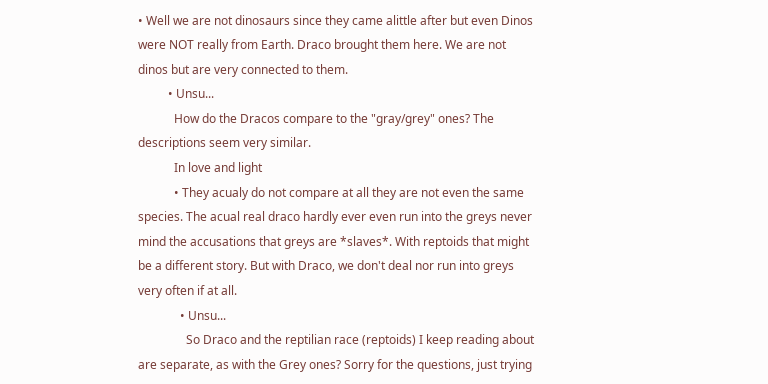• Well we are not dinosaurs since they came alittle after but even Dinos were NOT really from Earth. Draco brought them here. We are not dinos but are very connected to them.
          • Unsu...
            How do the Dracos compare to the "gray/grey" ones? The descriptions seem very similar.
            In love and light
            • They acualy do not compare at all they are not even the same species. The acual real draco hardly ever even run into the greys never mind the accusations that greys are *slaves*. With reptoids that might be a different story. But with Draco, we don't deal nor run into greys very often if at all.
              • Unsu...
                So Draco and the reptilian race (reptoids) I keep reading about are separate, as with the Grey ones? Sorry for the questions, just trying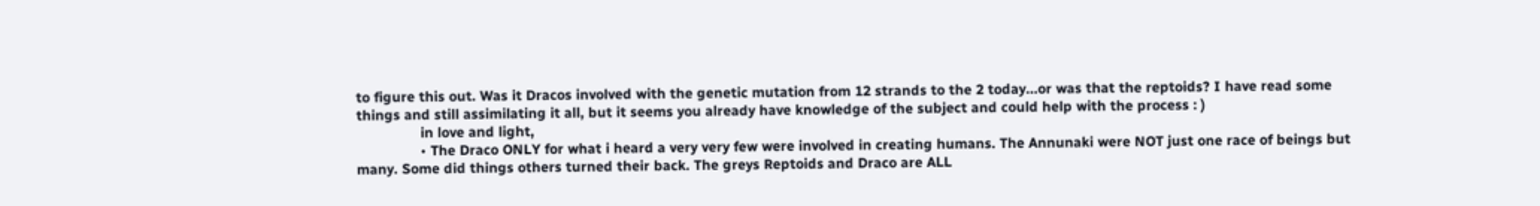to figure this out. Was it Dracos involved with the genetic mutation from 12 strands to the 2 today...or was that the reptoids? I have read some things and still assimilating it all, but it seems you already have knowledge of the subject and could help with the process : )
                in love and light,
                • The Draco ONLY for what i heard a very very few were involved in creating humans. The Annunaki were NOT just one race of beings but many. Some did things others turned their back. The greys Reptoids and Draco are ALL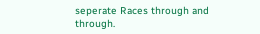seperate Races through and through.